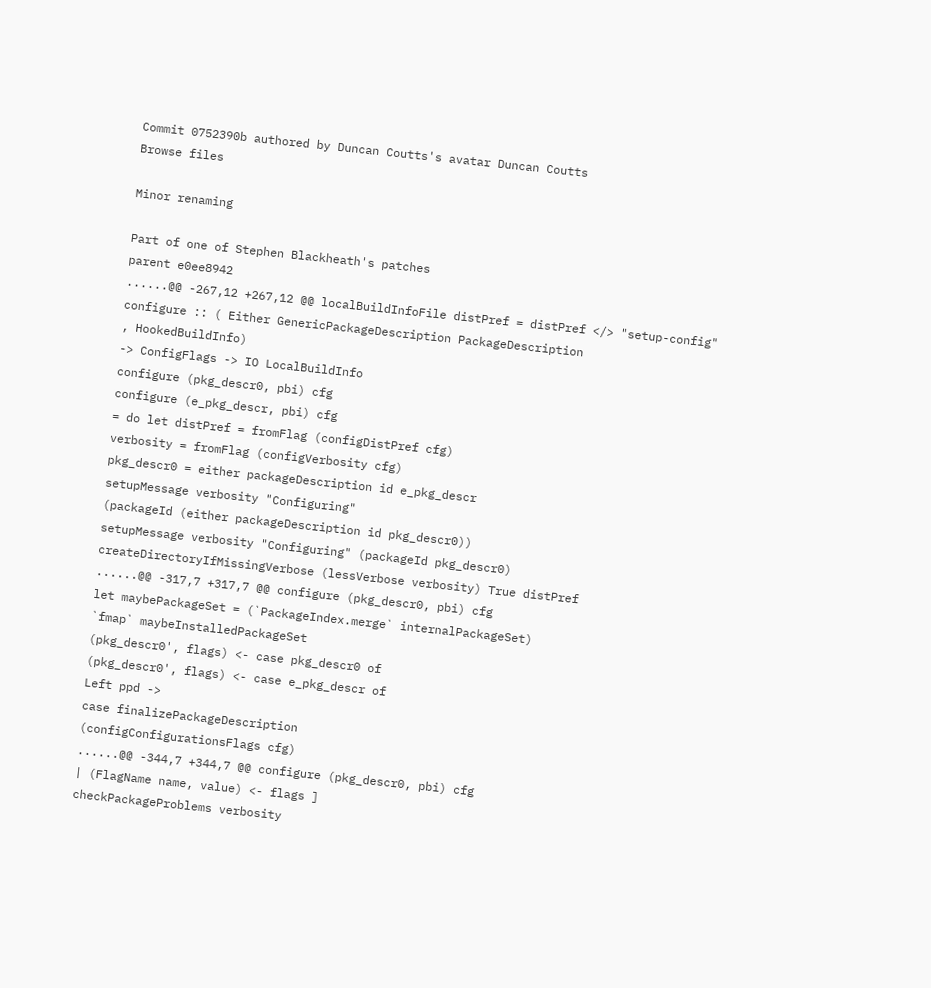Commit 0752390b authored by Duncan Coutts's avatar Duncan Coutts
Browse files

Minor renaming

Part of one of Stephen Blackheath's patches
parent e0ee8942
......@@ -267,12 +267,12 @@ localBuildInfoFile distPref = distPref </> "setup-config"
configure :: ( Either GenericPackageDescription PackageDescription
, HookedBuildInfo)
-> ConfigFlags -> IO LocalBuildInfo
configure (pkg_descr0, pbi) cfg
configure (e_pkg_descr, pbi) cfg
= do let distPref = fromFlag (configDistPref cfg)
verbosity = fromFlag (configVerbosity cfg)
pkg_descr0 = either packageDescription id e_pkg_descr
setupMessage verbosity "Configuring"
(packageId (either packageDescription id pkg_descr0))
setupMessage verbosity "Configuring" (packageId pkg_descr0)
createDirectoryIfMissingVerbose (lessVerbose verbosity) True distPref
......@@ -317,7 +317,7 @@ configure (pkg_descr0, pbi) cfg
let maybePackageSet = (`PackageIndex.merge` internalPackageSet)
`fmap` maybeInstalledPackageSet
(pkg_descr0', flags) <- case pkg_descr0 of
(pkg_descr0', flags) <- case e_pkg_descr of
Left ppd ->
case finalizePackageDescription
(configConfigurationsFlags cfg)
......@@ -344,7 +344,7 @@ configure (pkg_descr0, pbi) cfg
| (FlagName name, value) <- flags ]
checkPackageProblems verbosity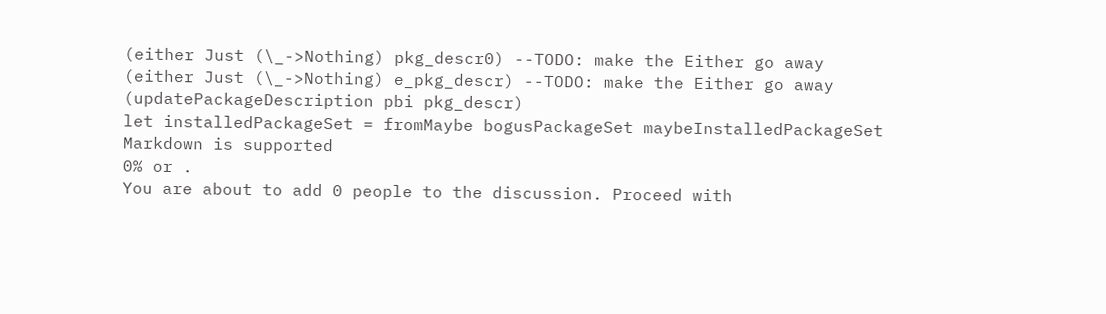(either Just (\_->Nothing) pkg_descr0) --TODO: make the Either go away
(either Just (\_->Nothing) e_pkg_descr) --TODO: make the Either go away
(updatePackageDescription pbi pkg_descr)
let installedPackageSet = fromMaybe bogusPackageSet maybeInstalledPackageSet
Markdown is supported
0% or .
You are about to add 0 people to the discussion. Proceed with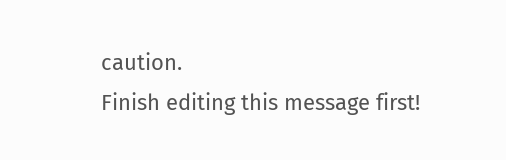caution.
Finish editing this message first!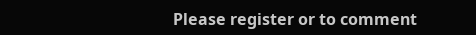Please register or to comment